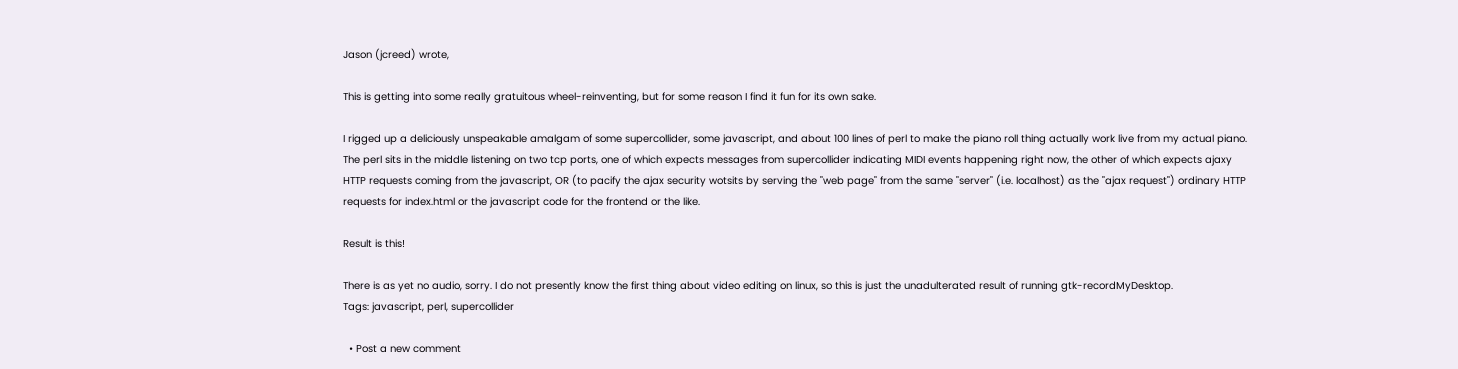Jason (jcreed) wrote,

This is getting into some really gratuitous wheel-reinventing, but for some reason I find it fun for its own sake.

I rigged up a deliciously unspeakable amalgam of some supercollider, some javascript, and about 100 lines of perl to make the piano roll thing actually work live from my actual piano. The perl sits in the middle listening on two tcp ports, one of which expects messages from supercollider indicating MIDI events happening right now, the other of which expects ajaxy HTTP requests coming from the javascript, OR (to pacify the ajax security wotsits by serving the "web page" from the same "server" (i.e. localhost) as the "ajax request") ordinary HTTP requests for index.html or the javascript code for the frontend or the like.

Result is this!

There is as yet no audio, sorry. I do not presently know the first thing about video editing on linux, so this is just the unadulterated result of running gtk-recordMyDesktop.
Tags: javascript, perl, supercollider

  • Post a new comment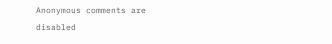Anonymous comments are disabled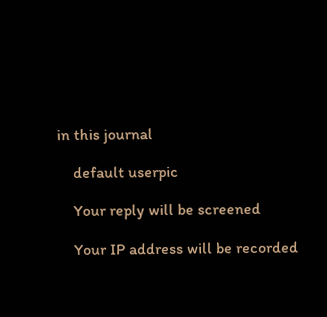in this journal

    default userpic

    Your reply will be screened

    Your IP address will be recorded